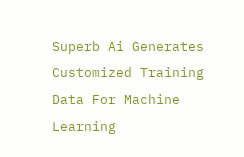Superb Ai Generates Customized Training Data For Machine Learning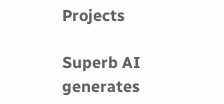Projects

Superb AI generates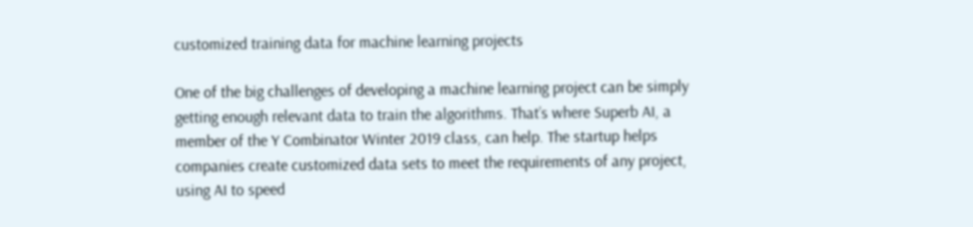customized training data for machine learning projects

One of the big challenges of developing a machine learning project can be simply getting enough relevant data to train the algorithms. That’s where Superb AI, a member of the Y Combinator Winter 2019 class, can help. The startup helps companies create customized data sets to meet the requirements of any project, using AI to speed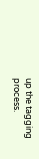up the tagging process.